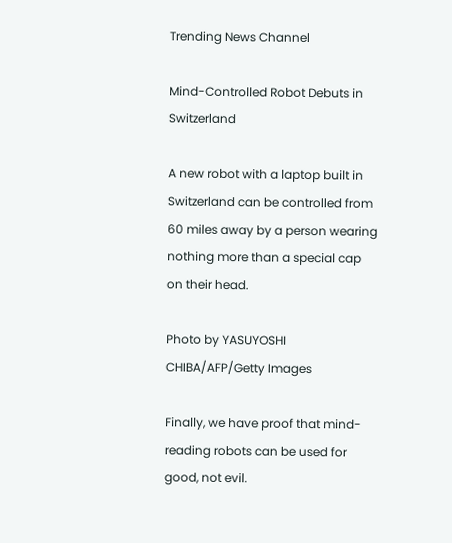Trending News Channel

Mind-Controlled Robot Debuts in Switzerland

A new robot with a laptop built in Switzerland can be controlled from 60 miles away by a person wearing nothing more than a special cap on their head.

Photo by YASUYOSHI CHIBA/AFP/Getty Images

Finally, we have proof that mind-reading robots can be used for good, not evil.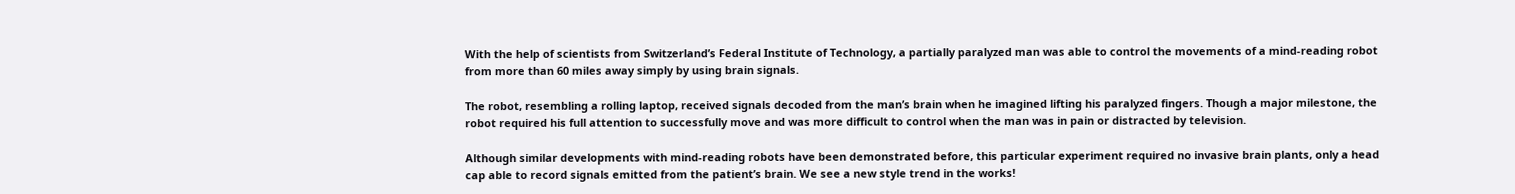With the help of scientists from Switzerland’s Federal Institute of Technology, a partially paralyzed man was able to control the movements of a mind-reading robot from more than 60 miles away simply by using brain signals.

The robot, resembling a rolling laptop, received signals decoded from the man’s brain when he imagined lifting his paralyzed fingers. Though a major milestone, the robot required his full attention to successfully move and was more difficult to control when the man was in pain or distracted by television.

Although similar developments with mind-reading robots have been demonstrated before, this particular experiment required no invasive brain plants, only a head cap able to record signals emitted from the patient’s brain. We see a new style trend in the works!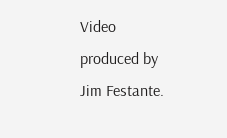Video produced by Jim Festante.